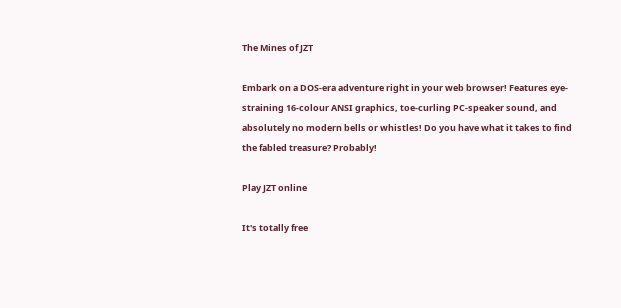The Mines of JZT

Embark on a DOS-era adventure right in your web browser! Features eye-straining 16-colour ANSI graphics, toe-curling PC-speaker sound, and absolutely no modern bells or whistles! Do you have what it takes to find the fabled treasure? Probably!

Play JZT online

It's totally free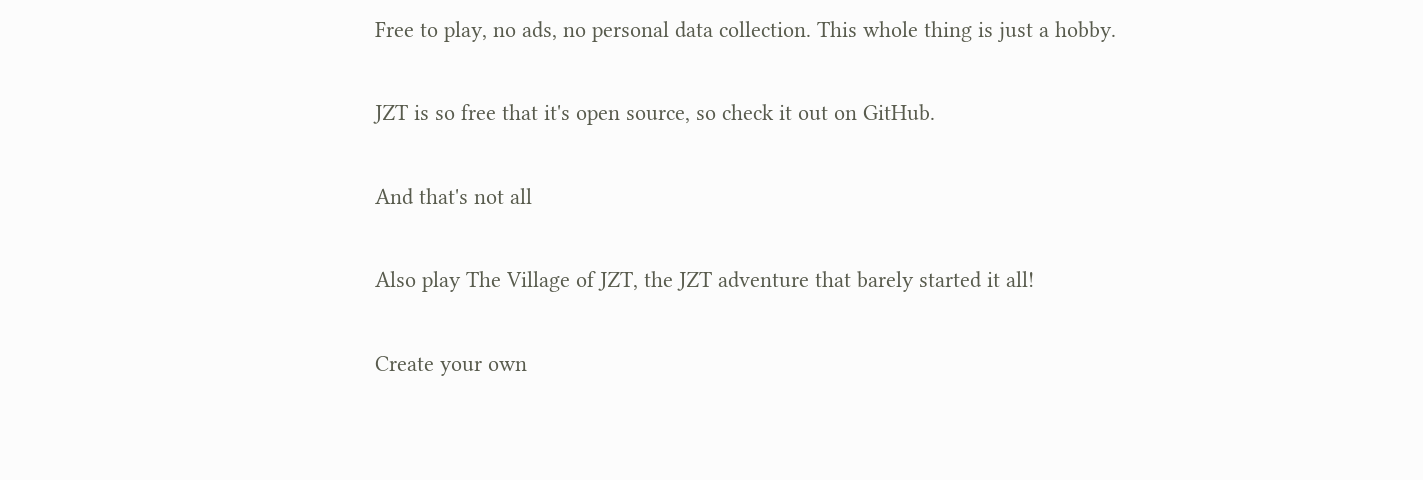Free to play, no ads, no personal data collection. This whole thing is just a hobby.

JZT is so free that it's open source, so check it out on GitHub.

And that's not all

Also play The Village of JZT, the JZT adventure that barely started it all!

Create your own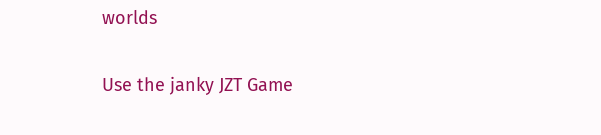worlds

Use the janky JZT Game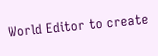World Editor to create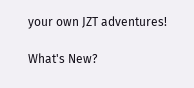your own JZT adventures!

What's New?